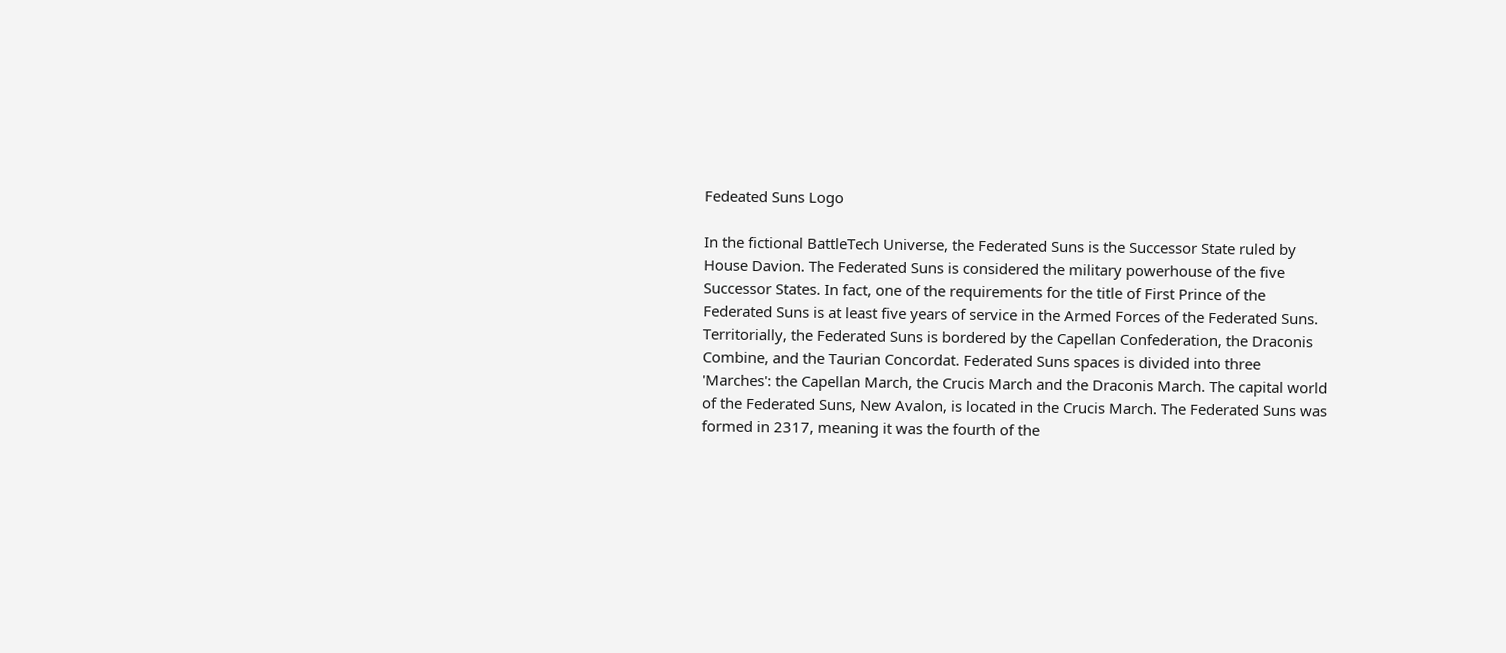Fedeated Suns Logo

In the fictional BattleTech Universe, the Federated Suns is the Successor State ruled by House Davion. The Federated Suns is considered the military powerhouse of the five Successor States. In fact, one of the requirements for the title of First Prince of the Federated Suns is at least five years of service in the Armed Forces of the Federated Suns. Territorially, the Federated Suns is bordered by the Capellan Confederation, the Draconis Combine, and the Taurian Concordat. Federated Suns spaces is divided into three 'Marches': the Capellan March, the Crucis March and the Draconis March. The capital world of the Federated Suns, New Avalon, is located in the Crucis March. The Federated Suns was formed in 2317, meaning it was the fourth of the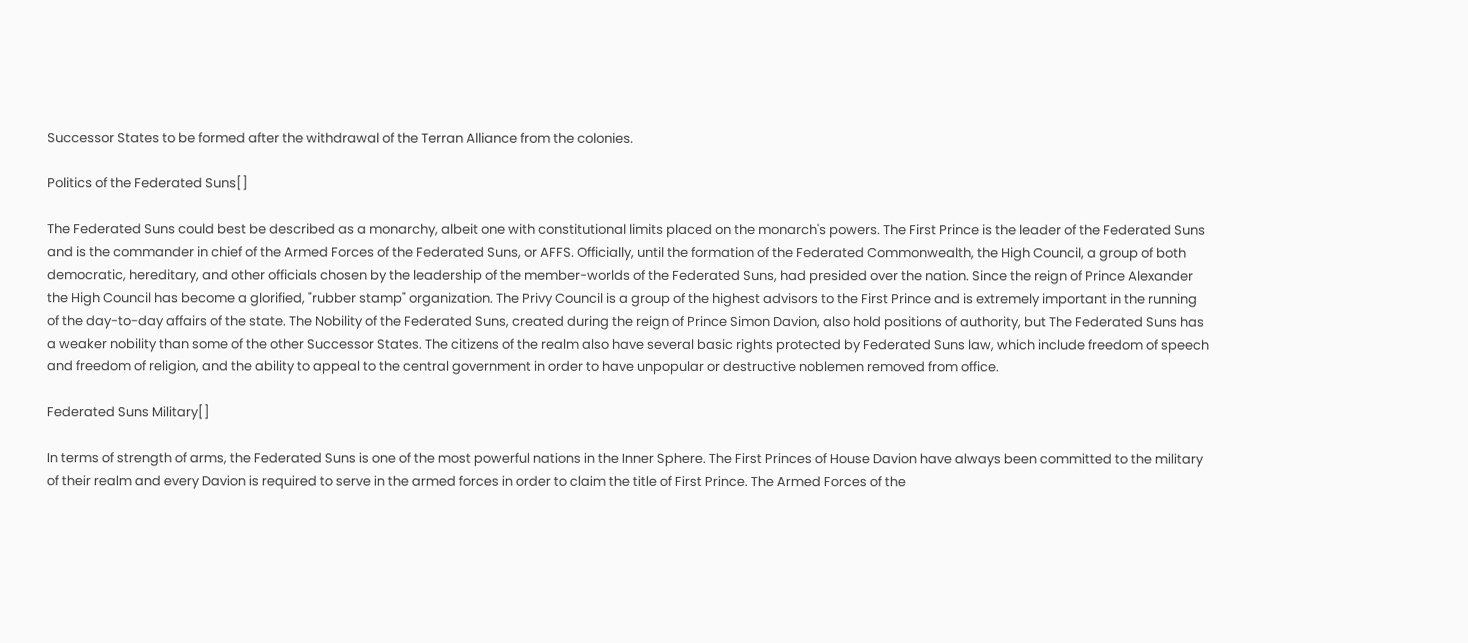Successor States to be formed after the withdrawal of the Terran Alliance from the colonies.

Politics of the Federated Suns[]

The Federated Suns could best be described as a monarchy, albeit one with constitutional limits placed on the monarch's powers. The First Prince is the leader of the Federated Suns and is the commander in chief of the Armed Forces of the Federated Suns, or AFFS. Officially, until the formation of the Federated Commonwealth, the High Council, a group of both democratic, hereditary, and other officials chosen by the leadership of the member-worlds of the Federated Suns, had presided over the nation. Since the reign of Prince Alexander the High Council has become a glorified, "rubber stamp" organization. The Privy Council is a group of the highest advisors to the First Prince and is extremely important in the running of the day-to-day affairs of the state. The Nobility of the Federated Suns, created during the reign of Prince Simon Davion, also hold positions of authority, but The Federated Suns has a weaker nobility than some of the other Successor States. The citizens of the realm also have several basic rights protected by Federated Suns law, which include freedom of speech and freedom of religion, and the ability to appeal to the central government in order to have unpopular or destructive noblemen removed from office.

Federated Suns Military[]

In terms of strength of arms, the Federated Suns is one of the most powerful nations in the Inner Sphere. The First Princes of House Davion have always been committed to the military of their realm and every Davion is required to serve in the armed forces in order to claim the title of First Prince. The Armed Forces of the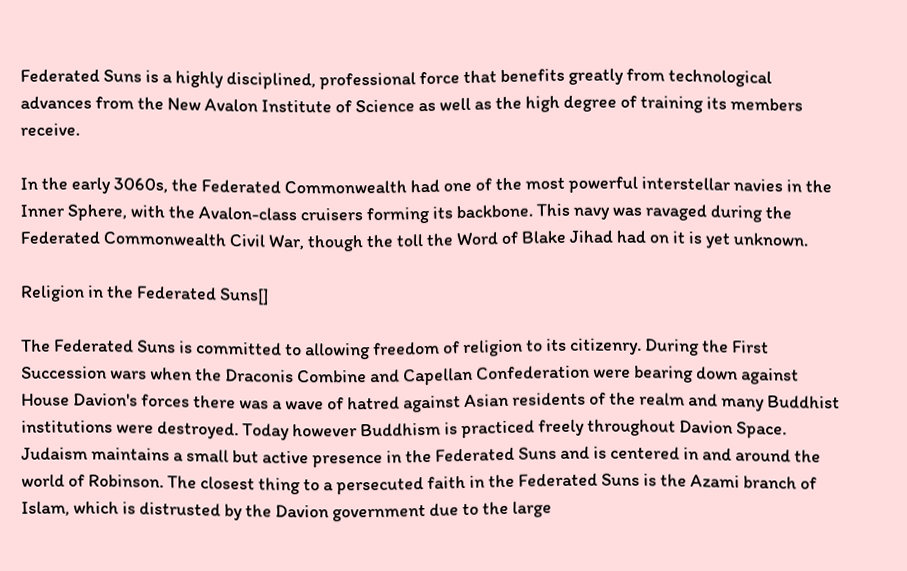Federated Suns is a highly disciplined, professional force that benefits greatly from technological advances from the New Avalon Institute of Science as well as the high degree of training its members receive.

In the early 3060s, the Federated Commonwealth had one of the most powerful interstellar navies in the Inner Sphere, with the Avalon-class cruisers forming its backbone. This navy was ravaged during the Federated Commonwealth Civil War, though the toll the Word of Blake Jihad had on it is yet unknown.

Religion in the Federated Suns[]

The Federated Suns is committed to allowing freedom of religion to its citizenry. During the First Succession wars when the Draconis Combine and Capellan Confederation were bearing down against House Davion's forces there was a wave of hatred against Asian residents of the realm and many Buddhist institutions were destroyed. Today however Buddhism is practiced freely throughout Davion Space. Judaism maintains a small but active presence in the Federated Suns and is centered in and around the world of Robinson. The closest thing to a persecuted faith in the Federated Suns is the Azami branch of Islam, which is distrusted by the Davion government due to the large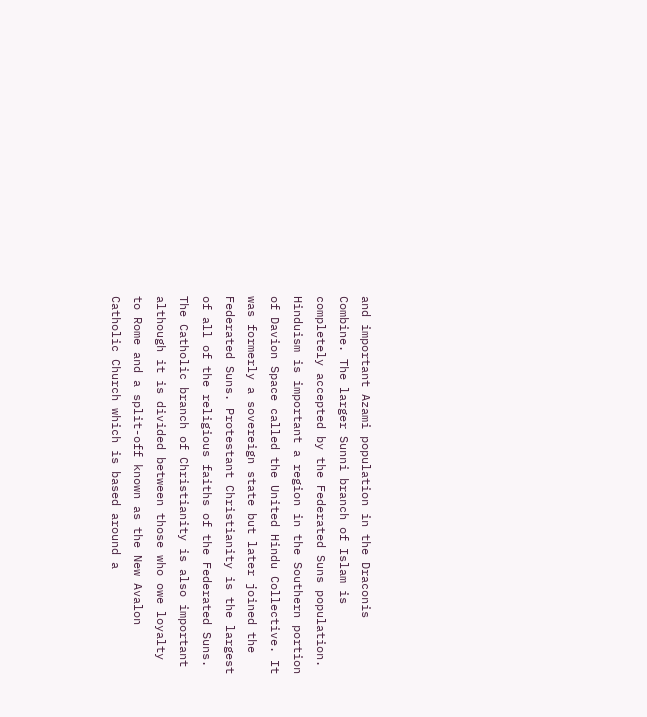and important Azami population in the Draconis Combine. The larger Sunni branch of Islam is completely accepted by the Federated Suns population. Hinduism is important a region in the Southern portion of Davion Space called the United Hindu Collective. It was formerly a sovereign state but later joined the Federated Suns. Protestant Christianity is the largest of all of the religious faiths of the Federated Suns. The Catholic branch of Christianity is also important although it is divided between those who owe loyalty to Rome and a split-off known as the New Avalon Catholic Church which is based around a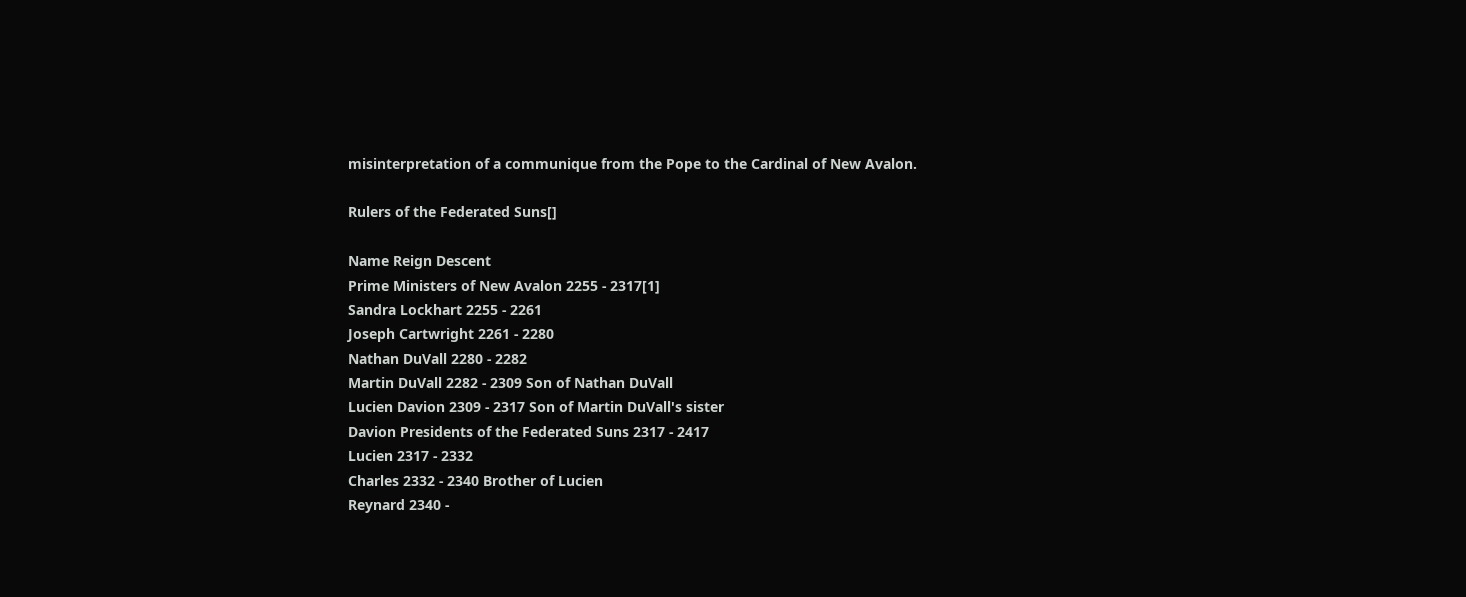misinterpretation of a communique from the Pope to the Cardinal of New Avalon.

Rulers of the Federated Suns[]

Name Reign Descent
Prime Ministers of New Avalon 2255 - 2317[1]
Sandra Lockhart 2255 - 2261
Joseph Cartwright 2261 - 2280
Nathan DuVall 2280 - 2282
Martin DuVall 2282 - 2309 Son of Nathan DuVall
Lucien Davion 2309 - 2317 Son of Martin DuVall's sister
Davion Presidents of the Federated Suns 2317 - 2417
Lucien 2317 - 2332
Charles 2332 - 2340 Brother of Lucien
Reynard 2340 -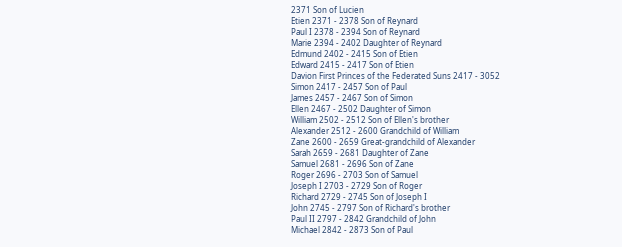2371 Son of Lucien
Etien 2371 - 2378 Son of Reynard
Paul I 2378 - 2394 Son of Reynard
Marie 2394 - 2402 Daughter of Reynard
Edmund 2402 - 2415 Son of Etien
Edward 2415 - 2417 Son of Etien
Davion First Princes of the Federated Suns 2417 - 3052
Simon 2417 - 2457 Son of Paul
James 2457 - 2467 Son of Simon
Ellen 2467 - 2502 Daughter of Simon
William 2502 - 2512 Son of Ellen's brother
Alexander 2512 - 2600 Grandchild of William
Zane 2600 - 2659 Great-grandchild of Alexander
Sarah 2659 - 2681 Daughter of Zane
Samuel 2681 - 2696 Son of Zane
Roger 2696 - 2703 Son of Samuel
Joseph I 2703 - 2729 Son of Roger
Richard 2729 - 2745 Son of Joseph I
John 2745 - 2797 Son of Richard's brother
Paul II 2797 - 2842 Grandchild of John
Michael 2842 - 2873 Son of Paul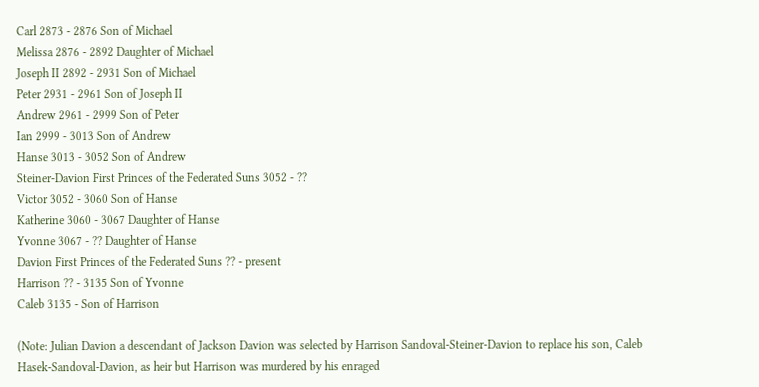Carl 2873 - 2876 Son of Michael
Melissa 2876 - 2892 Daughter of Michael
Joseph II 2892 - 2931 Son of Michael
Peter 2931 - 2961 Son of Joseph II
Andrew 2961 - 2999 Son of Peter
Ian 2999 - 3013 Son of Andrew
Hanse 3013 - 3052 Son of Andrew
Steiner-Davion First Princes of the Federated Suns 3052 - ??
Victor 3052 - 3060 Son of Hanse
Katherine 3060 - 3067 Daughter of Hanse
Yvonne 3067 - ?? Daughter of Hanse
Davion First Princes of the Federated Suns ?? - present
Harrison ?? - 3135 Son of Yvonne
Caleb 3135 - Son of Harrison

(Note: Julian Davion a descendant of Jackson Davion was selected by Harrison Sandoval-Steiner-Davion to replace his son, Caleb Hasek-Sandoval-Davion, as heir but Harrison was murdered by his enraged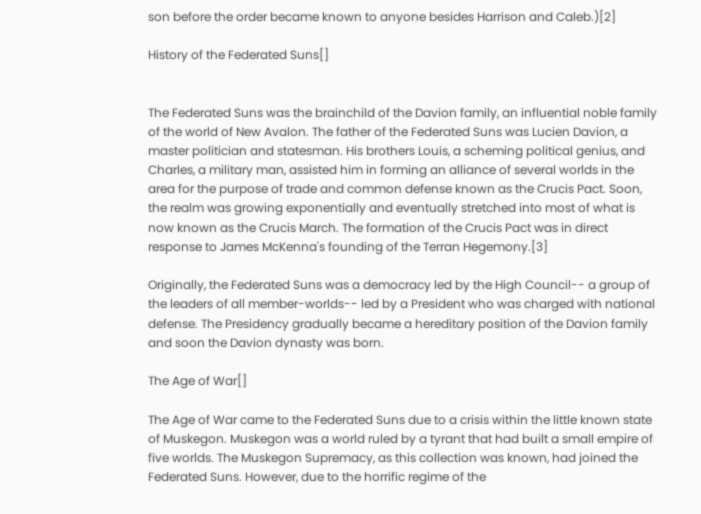son before the order became known to anyone besides Harrison and Caleb.)[2]

History of the Federated Suns[]


The Federated Suns was the brainchild of the Davion family, an influential noble family of the world of New Avalon. The father of the Federated Suns was Lucien Davion, a master politician and statesman. His brothers Louis, a scheming political genius, and Charles, a military man, assisted him in forming an alliance of several worlds in the area for the purpose of trade and common defense known as the Crucis Pact. Soon, the realm was growing exponentially and eventually stretched into most of what is now known as the Crucis March. The formation of the Crucis Pact was in direct response to James McKenna's founding of the Terran Hegemony.[3]

Originally, the Federated Suns was a democracy led by the High Council-- a group of the leaders of all member-worlds-- led by a President who was charged with national defense. The Presidency gradually became a hereditary position of the Davion family and soon the Davion dynasty was born.

The Age of War[]

The Age of War came to the Federated Suns due to a crisis within the little known state of Muskegon. Muskegon was a world ruled by a tyrant that had built a small empire of five worlds. The Muskegon Supremacy, as this collection was known, had joined the Federated Suns. However, due to the horrific regime of the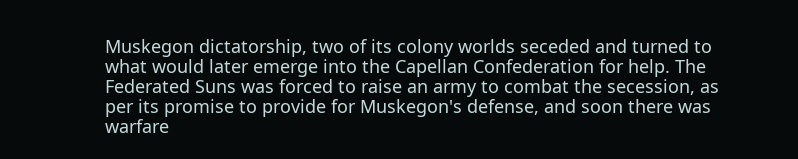Muskegon dictatorship, two of its colony worlds seceded and turned to what would later emerge into the Capellan Confederation for help. The Federated Suns was forced to raise an army to combat the secession, as per its promise to provide for Muskegon's defense, and soon there was warfare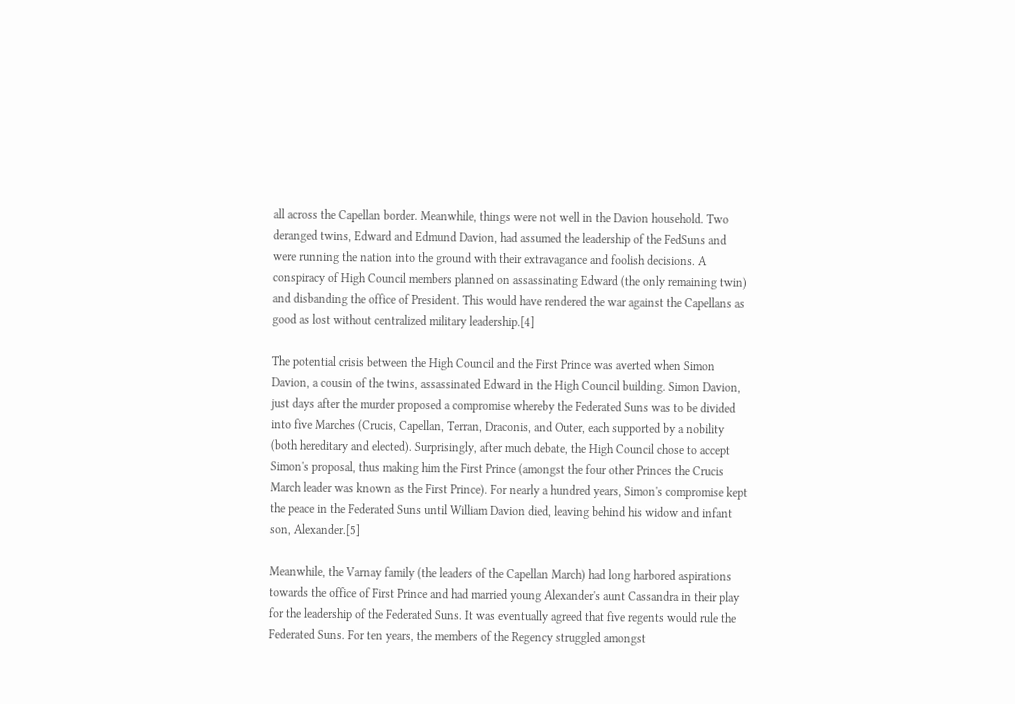all across the Capellan border. Meanwhile, things were not well in the Davion household. Two deranged twins, Edward and Edmund Davion, had assumed the leadership of the FedSuns and were running the nation into the ground with their extravagance and foolish decisions. A conspiracy of High Council members planned on assassinating Edward (the only remaining twin) and disbanding the office of President. This would have rendered the war against the Capellans as good as lost without centralized military leadership.[4]

The potential crisis between the High Council and the First Prince was averted when Simon Davion, a cousin of the twins, assassinated Edward in the High Council building. Simon Davion, just days after the murder proposed a compromise whereby the Federated Suns was to be divided into five Marches (Crucis, Capellan, Terran, Draconis, and Outer, each supported by a nobility (both hereditary and elected). Surprisingly, after much debate, the High Council chose to accept Simon's proposal, thus making him the First Prince (amongst the four other Princes the Crucis March leader was known as the First Prince). For nearly a hundred years, Simon's compromise kept the peace in the Federated Suns until William Davion died, leaving behind his widow and infant son, Alexander.[5]

Meanwhile, the Varnay family (the leaders of the Capellan March) had long harbored aspirations towards the office of First Prince and had married young Alexander's aunt Cassandra in their play for the leadership of the Federated Suns. It was eventually agreed that five regents would rule the Federated Suns. For ten years, the members of the Regency struggled amongst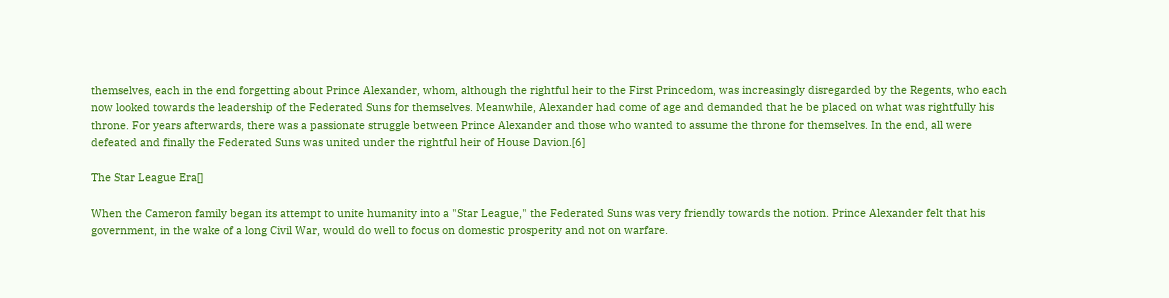themselves, each in the end forgetting about Prince Alexander, whom, although the rightful heir to the First Princedom, was increasingly disregarded by the Regents, who each now looked towards the leadership of the Federated Suns for themselves. Meanwhile, Alexander had come of age and demanded that he be placed on what was rightfully his throne. For years afterwards, there was a passionate struggle between Prince Alexander and those who wanted to assume the throne for themselves. In the end, all were defeated and finally the Federated Suns was united under the rightful heir of House Davion.[6]

The Star League Era[]

When the Cameron family began its attempt to unite humanity into a "Star League," the Federated Suns was very friendly towards the notion. Prince Alexander felt that his government, in the wake of a long Civil War, would do well to focus on domestic prosperity and not on warfare.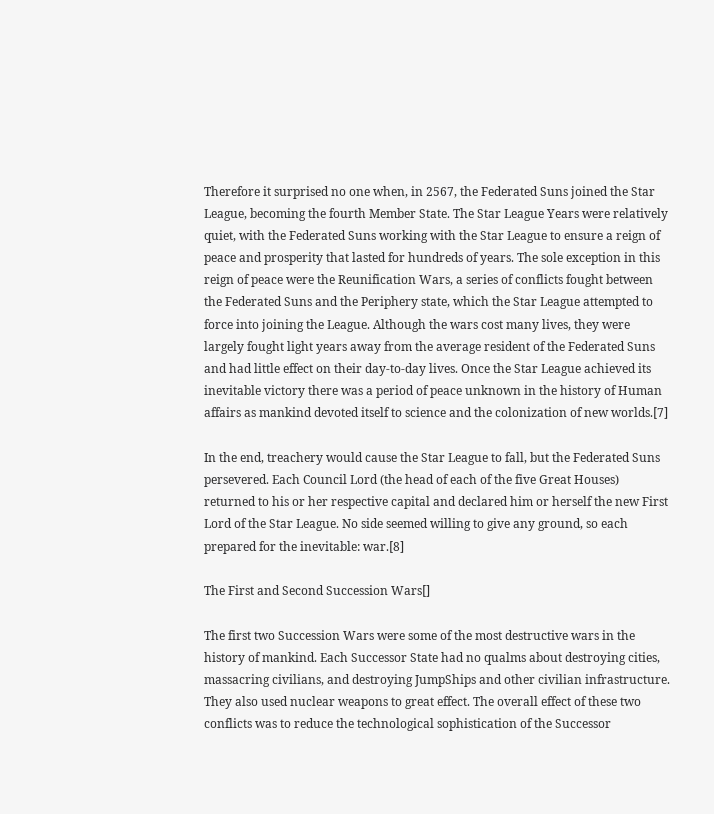Therefore it surprised no one when, in 2567, the Federated Suns joined the Star League, becoming the fourth Member State. The Star League Years were relatively quiet, with the Federated Suns working with the Star League to ensure a reign of peace and prosperity that lasted for hundreds of years. The sole exception in this reign of peace were the Reunification Wars, a series of conflicts fought between the Federated Suns and the Periphery state, which the Star League attempted to force into joining the League. Although the wars cost many lives, they were largely fought light years away from the average resident of the Federated Suns and had little effect on their day-to-day lives. Once the Star League achieved its inevitable victory there was a period of peace unknown in the history of Human affairs as mankind devoted itself to science and the colonization of new worlds.[7]

In the end, treachery would cause the Star League to fall, but the Federated Suns persevered. Each Council Lord (the head of each of the five Great Houses) returned to his or her respective capital and declared him or herself the new First Lord of the Star League. No side seemed willing to give any ground, so each prepared for the inevitable: war.[8]

The First and Second Succession Wars[]

The first two Succession Wars were some of the most destructive wars in the history of mankind. Each Successor State had no qualms about destroying cities, massacring civilians, and destroying JumpShips and other civilian infrastructure. They also used nuclear weapons to great effect. The overall effect of these two conflicts was to reduce the technological sophistication of the Successor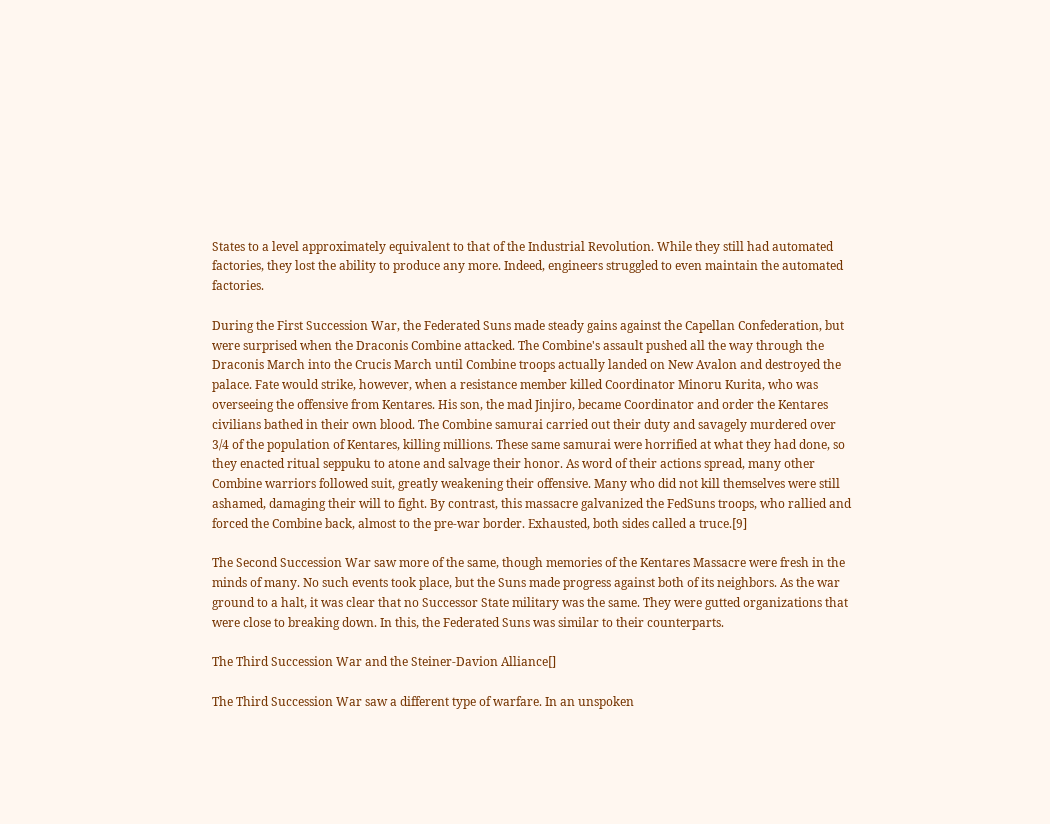States to a level approximately equivalent to that of the Industrial Revolution. While they still had automated factories, they lost the ability to produce any more. Indeed, engineers struggled to even maintain the automated factories.

During the First Succession War, the Federated Suns made steady gains against the Capellan Confederation, but were surprised when the Draconis Combine attacked. The Combine's assault pushed all the way through the Draconis March into the Crucis March until Combine troops actually landed on New Avalon and destroyed the palace. Fate would strike, however, when a resistance member killed Coordinator Minoru Kurita, who was overseeing the offensive from Kentares. His son, the mad Jinjiro, became Coordinator and order the Kentares civilians bathed in their own blood. The Combine samurai carried out their duty and savagely murdered over 3/4 of the population of Kentares, killing millions. These same samurai were horrified at what they had done, so they enacted ritual seppuku to atone and salvage their honor. As word of their actions spread, many other Combine warriors followed suit, greatly weakening their offensive. Many who did not kill themselves were still ashamed, damaging their will to fight. By contrast, this massacre galvanized the FedSuns troops, who rallied and forced the Combine back, almost to the pre-war border. Exhausted, both sides called a truce.[9]

The Second Succession War saw more of the same, though memories of the Kentares Massacre were fresh in the minds of many. No such events took place, but the Suns made progress against both of its neighbors. As the war ground to a halt, it was clear that no Successor State military was the same. They were gutted organizations that were close to breaking down. In this, the Federated Suns was similar to their counterparts.

The Third Succession War and the Steiner-Davion Alliance[]

The Third Succession War saw a different type of warfare. In an unspoken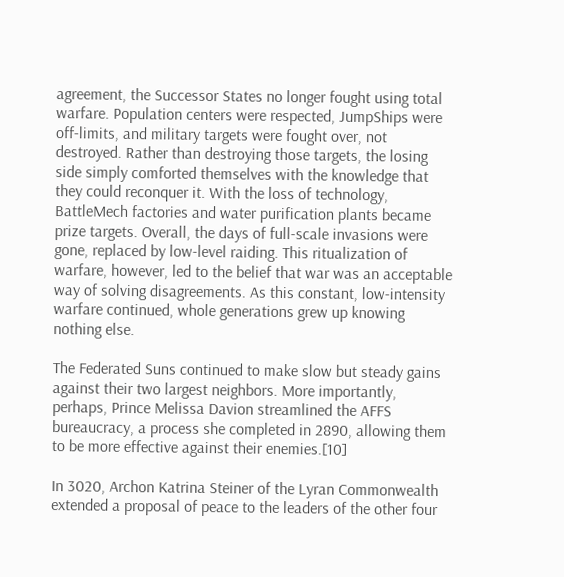agreement, the Successor States no longer fought using total warfare. Population centers were respected, JumpShips were off-limits, and military targets were fought over, not destroyed. Rather than destroying those targets, the losing side simply comforted themselves with the knowledge that they could reconquer it. With the loss of technology, BattleMech factories and water purification plants became prize targets. Overall, the days of full-scale invasions were gone, replaced by low-level raiding. This ritualization of warfare, however, led to the belief that war was an acceptable way of solving disagreements. As this constant, low-intensity warfare continued, whole generations grew up knowing nothing else.

The Federated Suns continued to make slow but steady gains against their two largest neighbors. More importantly, perhaps, Prince Melissa Davion streamlined the AFFS bureaucracy, a process she completed in 2890, allowing them to be more effective against their enemies.[10]

In 3020, Archon Katrina Steiner of the Lyran Commonwealth extended a proposal of peace to the leaders of the other four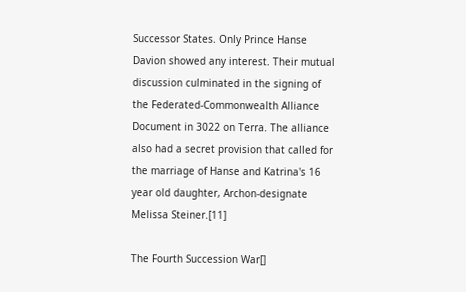Successor States. Only Prince Hanse Davion showed any interest. Their mutual discussion culminated in the signing of the Federated-Commonwealth Alliance Document in 3022 on Terra. The alliance also had a secret provision that called for the marriage of Hanse and Katrina's 16 year old daughter, Archon-designate Melissa Steiner.[11]

The Fourth Succession War[]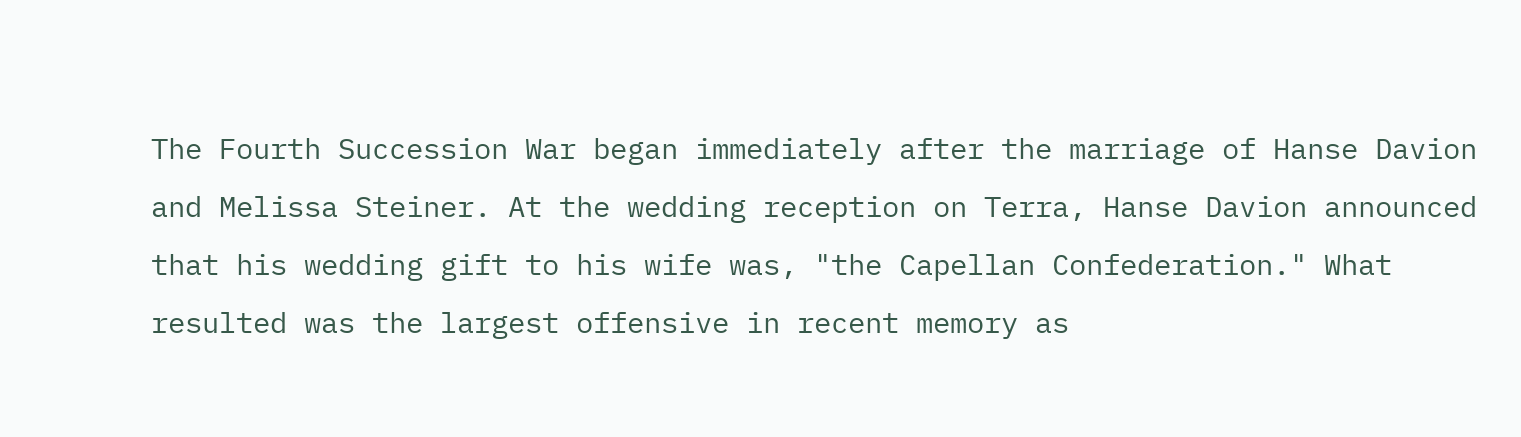The Fourth Succession War began immediately after the marriage of Hanse Davion and Melissa Steiner. At the wedding reception on Terra, Hanse Davion announced that his wedding gift to his wife was, "the Capellan Confederation." What resulted was the largest offensive in recent memory as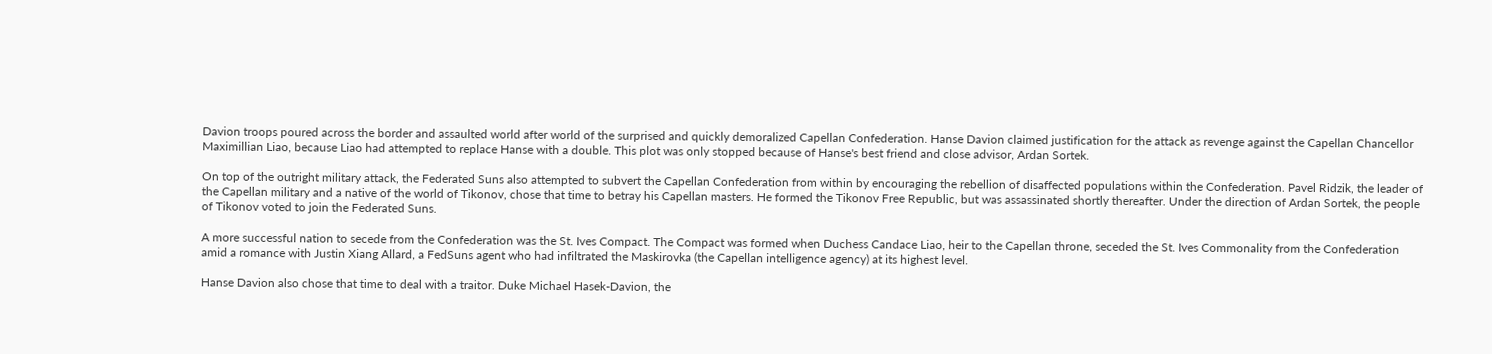Davion troops poured across the border and assaulted world after world of the surprised and quickly demoralized Capellan Confederation. Hanse Davion claimed justification for the attack as revenge against the Capellan Chancellor Maximillian Liao, because Liao had attempted to replace Hanse with a double. This plot was only stopped because of Hanse's best friend and close advisor, Ardan Sortek.

On top of the outright military attack, the Federated Suns also attempted to subvert the Capellan Confederation from within by encouraging the rebellion of disaffected populations within the Confederation. Pavel Ridzik, the leader of the Capellan military and a native of the world of Tikonov, chose that time to betray his Capellan masters. He formed the Tikonov Free Republic, but was assassinated shortly thereafter. Under the direction of Ardan Sortek, the people of Tikonov voted to join the Federated Suns.

A more successful nation to secede from the Confederation was the St. Ives Compact. The Compact was formed when Duchess Candace Liao, heir to the Capellan throne, seceded the St. Ives Commonality from the Confederation amid a romance with Justin Xiang Allard, a FedSuns agent who had infiltrated the Maskirovka (the Capellan intelligence agency) at its highest level.

Hanse Davion also chose that time to deal with a traitor. Duke Michael Hasek-Davion, the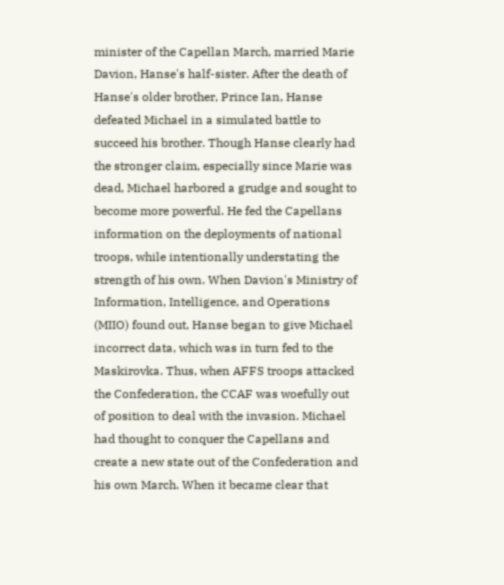minister of the Capellan March, married Marie Davion, Hanse's half-sister. After the death of Hanse's older brother, Prince Ian, Hanse defeated Michael in a simulated battle to succeed his brother. Though Hanse clearly had the stronger claim, especially since Marie was dead, Michael harbored a grudge and sought to become more powerful. He fed the Capellans information on the deployments of national troops, while intentionally understating the strength of his own. When Davion's Ministry of Information, Intelligence, and Operations (MIIO) found out, Hanse began to give Michael incorrect data, which was in turn fed to the Maskirovka. Thus, when AFFS troops attacked the Confederation, the CCAF was woefully out of position to deal with the invasion. Michael had thought to conquer the Capellans and create a new state out of the Confederation and his own March. When it became clear that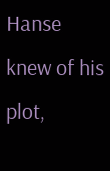Hanse knew of his plot,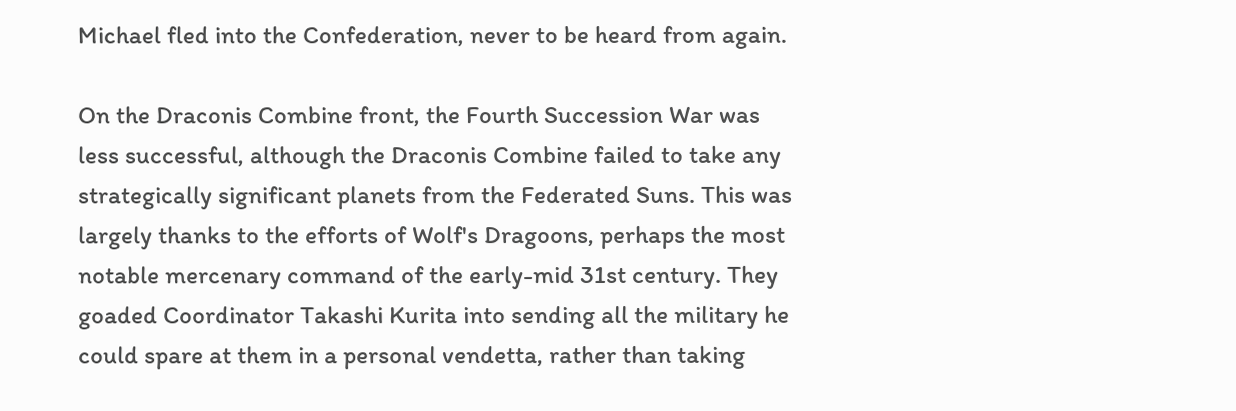Michael fled into the Confederation, never to be heard from again.

On the Draconis Combine front, the Fourth Succession War was less successful, although the Draconis Combine failed to take any strategically significant planets from the Federated Suns. This was largely thanks to the efforts of Wolf's Dragoons, perhaps the most notable mercenary command of the early-mid 31st century. They goaded Coordinator Takashi Kurita into sending all the military he could spare at them in a personal vendetta, rather than taking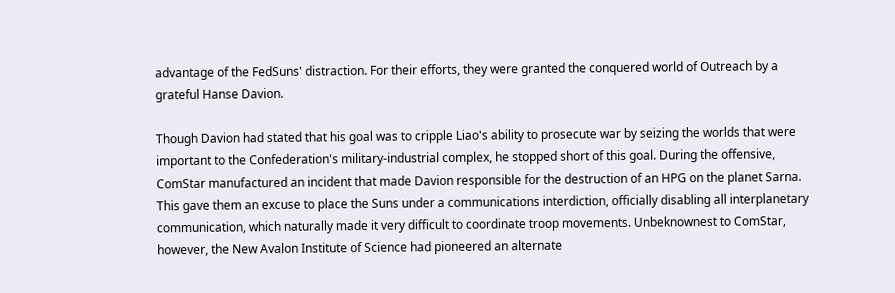advantage of the FedSuns' distraction. For their efforts, they were granted the conquered world of Outreach by a grateful Hanse Davion.

Though Davion had stated that his goal was to cripple Liao's ability to prosecute war by seizing the worlds that were important to the Confederation's military-industrial complex, he stopped short of this goal. During the offensive, ComStar manufactured an incident that made Davion responsible for the destruction of an HPG on the planet Sarna. This gave them an excuse to place the Suns under a communications interdiction, officially disabling all interplanetary communication, which naturally made it very difficult to coordinate troop movements. Unbeknownest to ComStar, however, the New Avalon Institute of Science had pioneered an alternate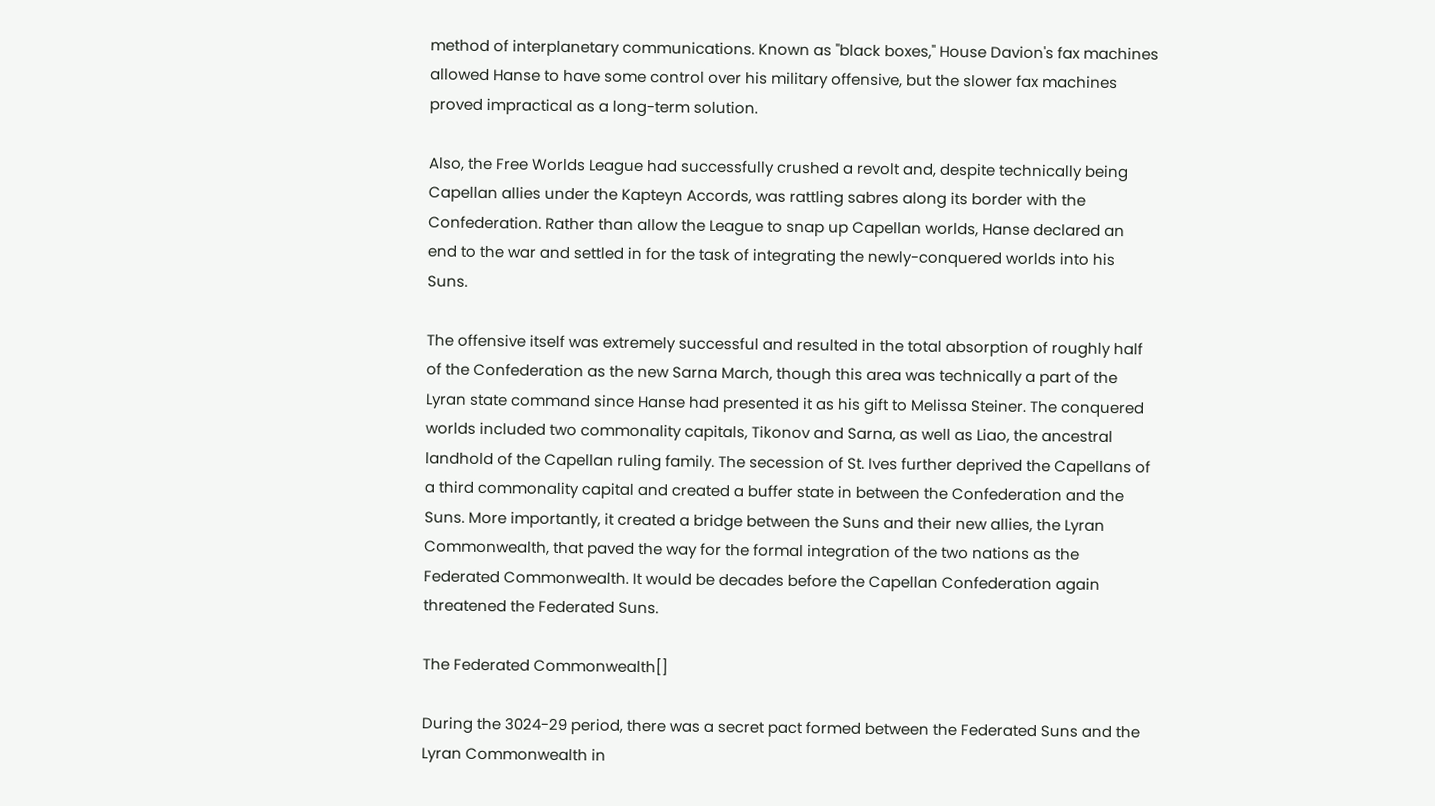method of interplanetary communications. Known as "black boxes," House Davion's fax machines allowed Hanse to have some control over his military offensive, but the slower fax machines proved impractical as a long-term solution.

Also, the Free Worlds League had successfully crushed a revolt and, despite technically being Capellan allies under the Kapteyn Accords, was rattling sabres along its border with the Confederation. Rather than allow the League to snap up Capellan worlds, Hanse declared an end to the war and settled in for the task of integrating the newly-conquered worlds into his Suns.

The offensive itself was extremely successful and resulted in the total absorption of roughly half of the Confederation as the new Sarna March, though this area was technically a part of the Lyran state command since Hanse had presented it as his gift to Melissa Steiner. The conquered worlds included two commonality capitals, Tikonov and Sarna, as well as Liao, the ancestral landhold of the Capellan ruling family. The secession of St. Ives further deprived the Capellans of a third commonality capital and created a buffer state in between the Confederation and the Suns. More importantly, it created a bridge between the Suns and their new allies, the Lyran Commonwealth, that paved the way for the formal integration of the two nations as the Federated Commonwealth. It would be decades before the Capellan Confederation again threatened the Federated Suns.

The Federated Commonwealth[]

During the 3024-29 period, there was a secret pact formed between the Federated Suns and the Lyran Commonwealth in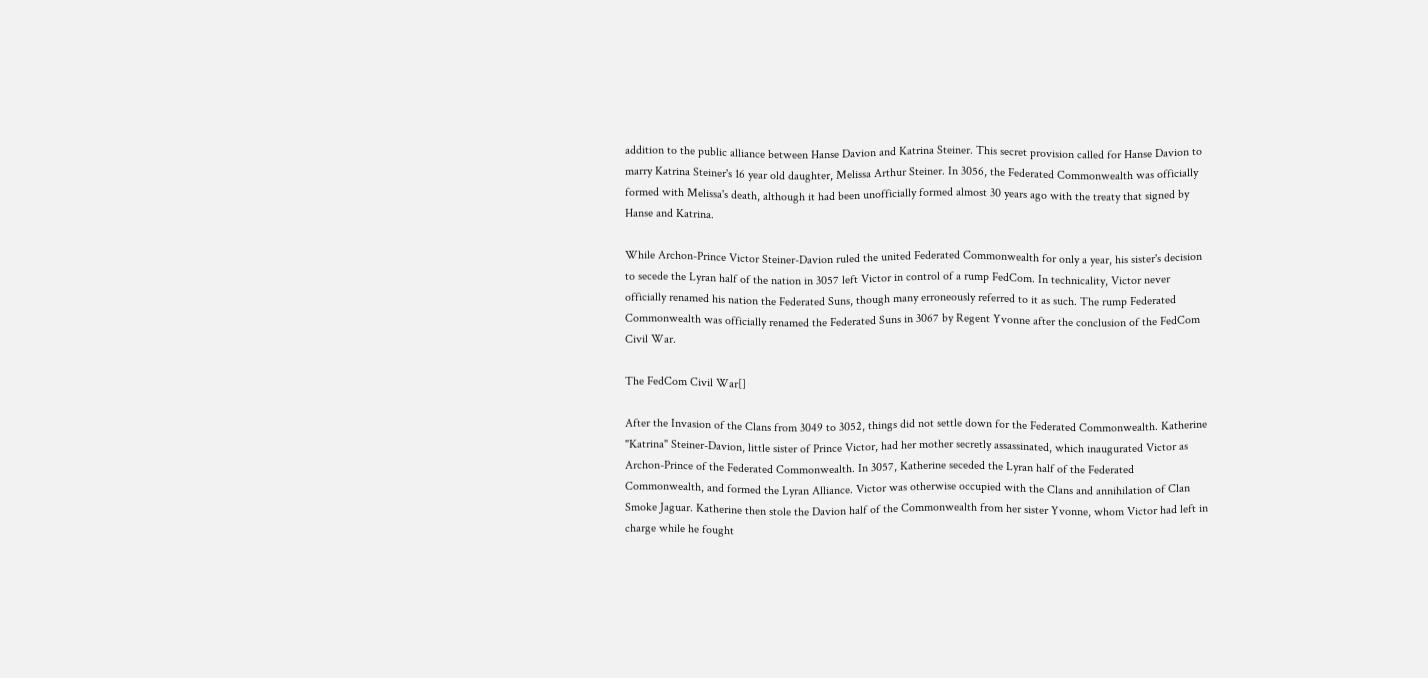addition to the public alliance between Hanse Davion and Katrina Steiner. This secret provision called for Hanse Davion to marry Katrina Steiner's 16 year old daughter, Melissa Arthur Steiner. In 3056, the Federated Commonwealth was officially formed with Melissa's death, although it had been unofficially formed almost 30 years ago with the treaty that signed by Hanse and Katrina.

While Archon-Prince Victor Steiner-Davion ruled the united Federated Commonwealth for only a year, his sister's decision to secede the Lyran half of the nation in 3057 left Victor in control of a rump FedCom. In technicality, Victor never officially renamed his nation the Federated Suns, though many erroneously referred to it as such. The rump Federated Commonwealth was officially renamed the Federated Suns in 3067 by Regent Yvonne after the conclusion of the FedCom Civil War.

The FedCom Civil War[]

After the Invasion of the Clans from 3049 to 3052, things did not settle down for the Federated Commonwealth. Katherine "Katrina" Steiner-Davion, little sister of Prince Victor, had her mother secretly assassinated, which inaugurated Victor as Archon-Prince of the Federated Commonwealth. In 3057, Katherine seceded the Lyran half of the Federated Commonwealth, and formed the Lyran Alliance. Victor was otherwise occupied with the Clans and annihilation of Clan Smoke Jaguar. Katherine then stole the Davion half of the Commonwealth from her sister Yvonne, whom Victor had left in charge while he fought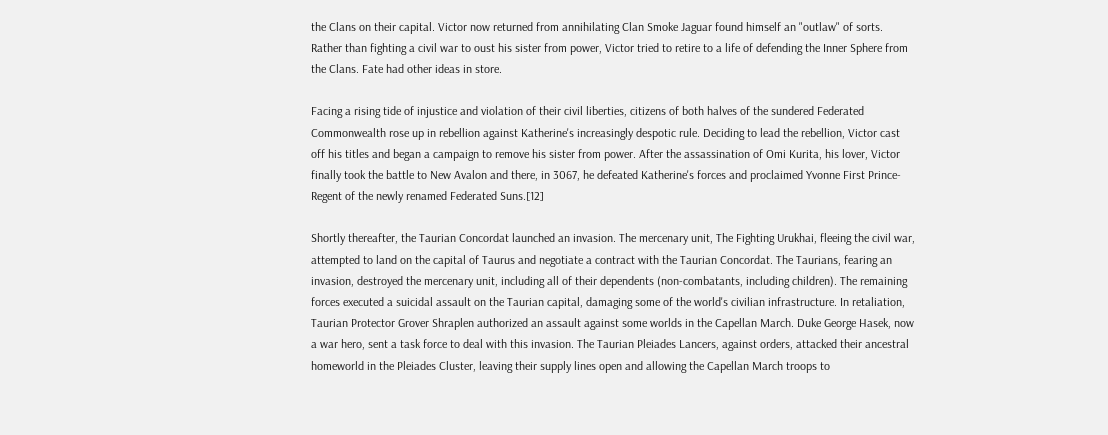the Clans on their capital. Victor now returned from annihilating Clan Smoke Jaguar found himself an "outlaw" of sorts. Rather than fighting a civil war to oust his sister from power, Victor tried to retire to a life of defending the Inner Sphere from the Clans. Fate had other ideas in store.

Facing a rising tide of injustice and violation of their civil liberties, citizens of both halves of the sundered Federated Commonwealth rose up in rebellion against Katherine's increasingly despotic rule. Deciding to lead the rebellion, Victor cast off his titles and began a campaign to remove his sister from power. After the assassination of Omi Kurita, his lover, Victor finally took the battle to New Avalon and there, in 3067, he defeated Katherine's forces and proclaimed Yvonne First Prince-Regent of the newly renamed Federated Suns.[12]

Shortly thereafter, the Taurian Concordat launched an invasion. The mercenary unit, The Fighting Urukhai, fleeing the civil war, attempted to land on the capital of Taurus and negotiate a contract with the Taurian Concordat. The Taurians, fearing an invasion, destroyed the mercenary unit, including all of their dependents (non-combatants, including children). The remaining forces executed a suicidal assault on the Taurian capital, damaging some of the world's civilian infrastructure. In retaliation, Taurian Protector Grover Shraplen authorized an assault against some worlds in the Capellan March. Duke George Hasek, now a war hero, sent a task force to deal with this invasion. The Taurian Pleiades Lancers, against orders, attacked their ancestral homeworld in the Pleiades Cluster, leaving their supply lines open and allowing the Capellan March troops to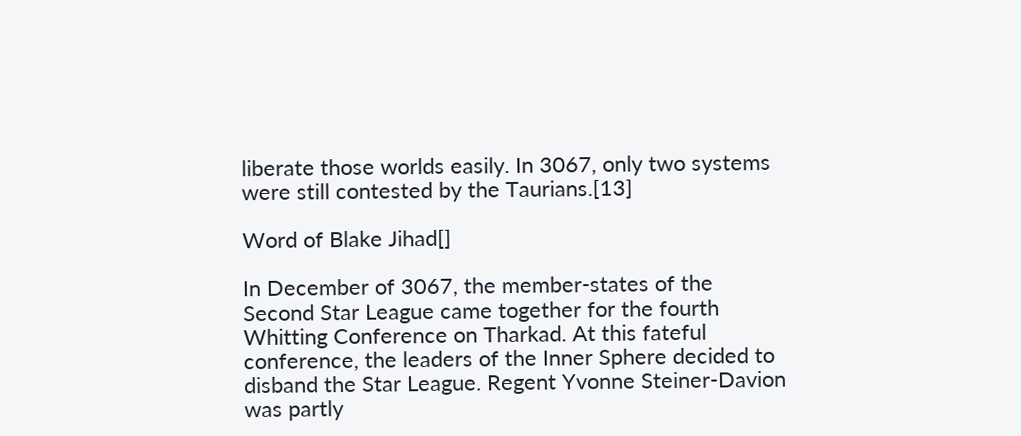liberate those worlds easily. In 3067, only two systems were still contested by the Taurians.[13]

Word of Blake Jihad[]

In December of 3067, the member-states of the Second Star League came together for the fourth Whitting Conference on Tharkad. At this fateful conference, the leaders of the Inner Sphere decided to disband the Star League. Regent Yvonne Steiner-Davion was partly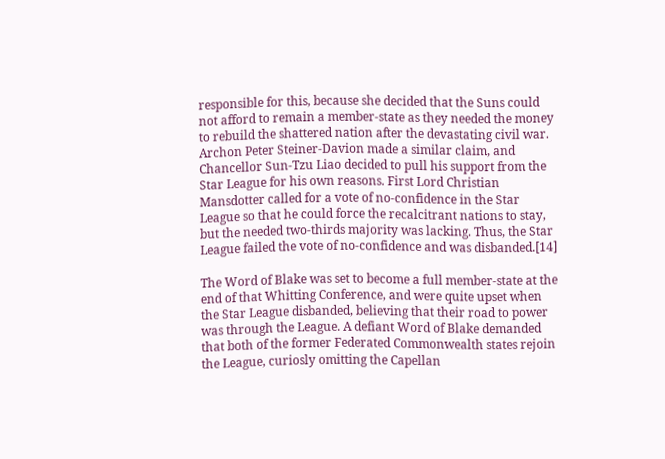responsible for this, because she decided that the Suns could not afford to remain a member-state as they needed the money to rebuild the shattered nation after the devastating civil war. Archon Peter Steiner-Davion made a similar claim, and Chancellor Sun-Tzu Liao decided to pull his support from the Star League for his own reasons. First Lord Christian Mansdotter called for a vote of no-confidence in the Star League so that he could force the recalcitrant nations to stay, but the needed two-thirds majority was lacking. Thus, the Star League failed the vote of no-confidence and was disbanded.[14]

The Word of Blake was set to become a full member-state at the end of that Whitting Conference, and were quite upset when the Star League disbanded, believing that their road to power was through the League. A defiant Word of Blake demanded that both of the former Federated Commonwealth states rejoin the League, curiosly omitting the Capellan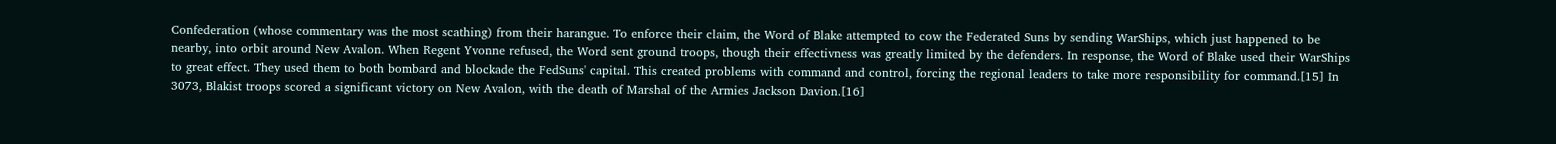Confederation (whose commentary was the most scathing) from their harangue. To enforce their claim, the Word of Blake attempted to cow the Federated Suns by sending WarShips, which just happened to be nearby, into orbit around New Avalon. When Regent Yvonne refused, the Word sent ground troops, though their effectivness was greatly limited by the defenders. In response, the Word of Blake used their WarShips to great effect. They used them to both bombard and blockade the FedSuns' capital. This created problems with command and control, forcing the regional leaders to take more responsibility for command.[15] In 3073, Blakist troops scored a significant victory on New Avalon, with the death of Marshal of the Armies Jackson Davion.[16]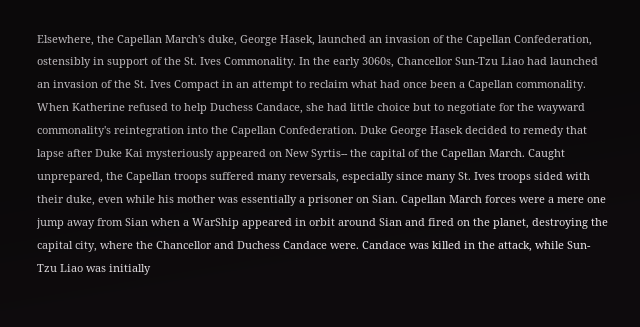Elsewhere, the Capellan March's duke, George Hasek, launched an invasion of the Capellan Confederation, ostensibly in support of the St. Ives Commonality. In the early 3060s, Chancellor Sun-Tzu Liao had launched an invasion of the St. Ives Compact in an attempt to reclaim what had once been a Capellan commonality. When Katherine refused to help Duchess Candace, she had little choice but to negotiate for the wayward commonality's reintegration into the Capellan Confederation. Duke George Hasek decided to remedy that lapse after Duke Kai mysteriously appeared on New Syrtis-- the capital of the Capellan March. Caught unprepared, the Capellan troops suffered many reversals, especially since many St. Ives troops sided with their duke, even while his mother was essentially a prisoner on Sian. Capellan March forces were a mere one jump away from Sian when a WarShip appeared in orbit around Sian and fired on the planet, destroying the capital city, where the Chancellor and Duchess Candace were. Candace was killed in the attack, while Sun-Tzu Liao was initially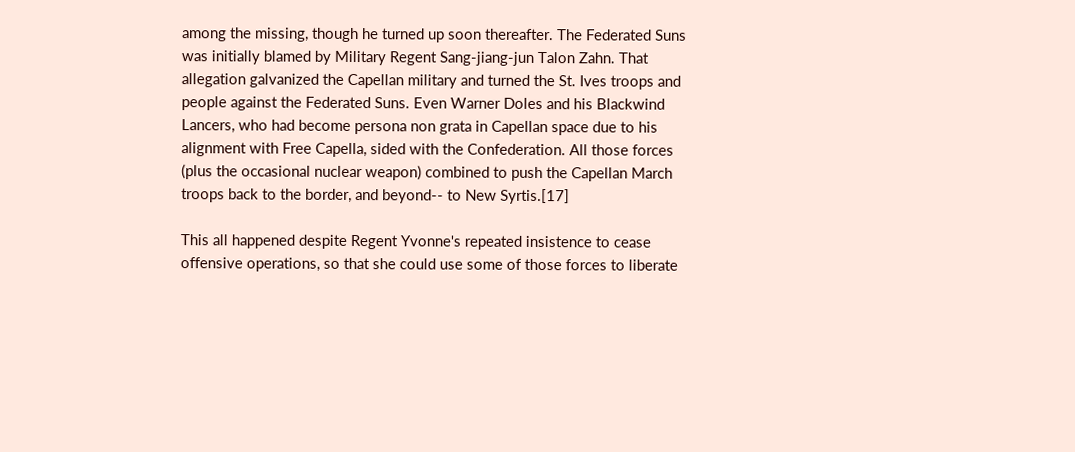among the missing, though he turned up soon thereafter. The Federated Suns was initially blamed by Military Regent Sang-jiang-jun Talon Zahn. That allegation galvanized the Capellan military and turned the St. Ives troops and people against the Federated Suns. Even Warner Doles and his Blackwind Lancers, who had become persona non grata in Capellan space due to his alignment with Free Capella, sided with the Confederation. All those forces (plus the occasional nuclear weapon) combined to push the Capellan March troops back to the border, and beyond-- to New Syrtis.[17]

This all happened despite Regent Yvonne's repeated insistence to cease offensive operations, so that she could use some of those forces to liberate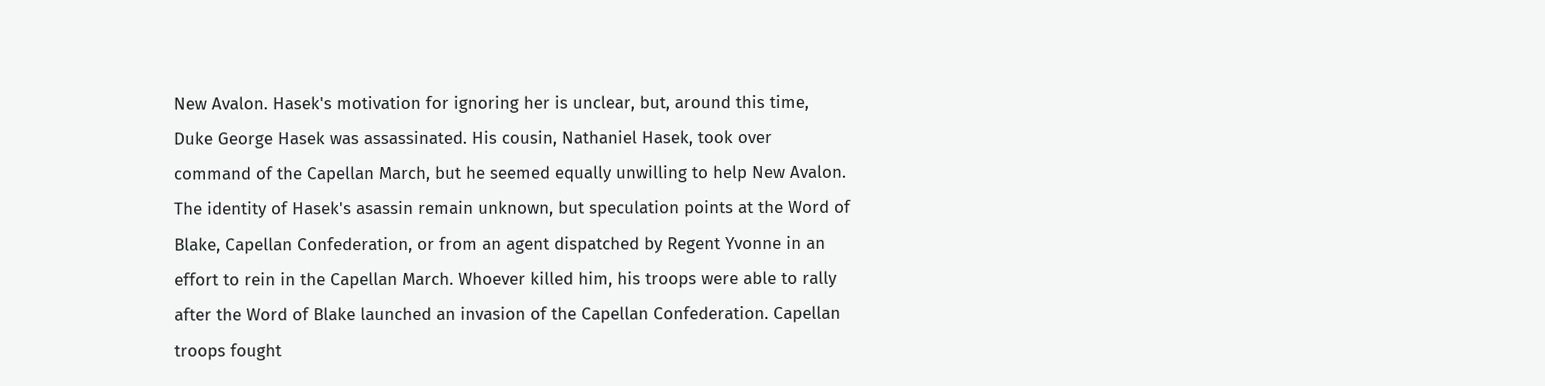New Avalon. Hasek's motivation for ignoring her is unclear, but, around this time, Duke George Hasek was assassinated. His cousin, Nathaniel Hasek, took over command of the Capellan March, but he seemed equally unwilling to help New Avalon. The identity of Hasek's asassin remain unknown, but speculation points at the Word of Blake, Capellan Confederation, or from an agent dispatched by Regent Yvonne in an effort to rein in the Capellan March. Whoever killed him, his troops were able to rally after the Word of Blake launched an invasion of the Capellan Confederation. Capellan troops fought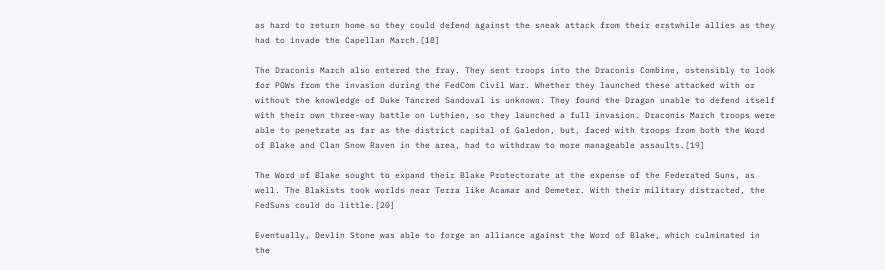as hard to return home so they could defend against the sneak attack from their erstwhile allies as they had to invade the Capellan March.[18]

The Draconis March also entered the fray. They sent troops into the Draconis Combine, ostensibly to look for POWs from the invasion during the FedCom Civil War. Whether they launched these attacked with or without the knowledge of Duke Tancred Sandoval is unknown. They found the Dragon unable to defend itself with their own three-way battle on Luthien, so they launched a full invasion. Draconis March troops were able to penetrate as far as the district capital of Galedon, but, faced with troops from both the Word of Blake and Clan Snow Raven in the area, had to withdraw to more manageable assaults.[19]

The Word of Blake sought to expand their Blake Protectorate at the expense of the Federated Suns, as well. The Blakists took worlds near Terra like Acamar and Demeter. With their military distracted, the FedSuns could do little.[20]

Eventually, Devlin Stone was able to forge an alliance against the Word of Blake, which culminated in the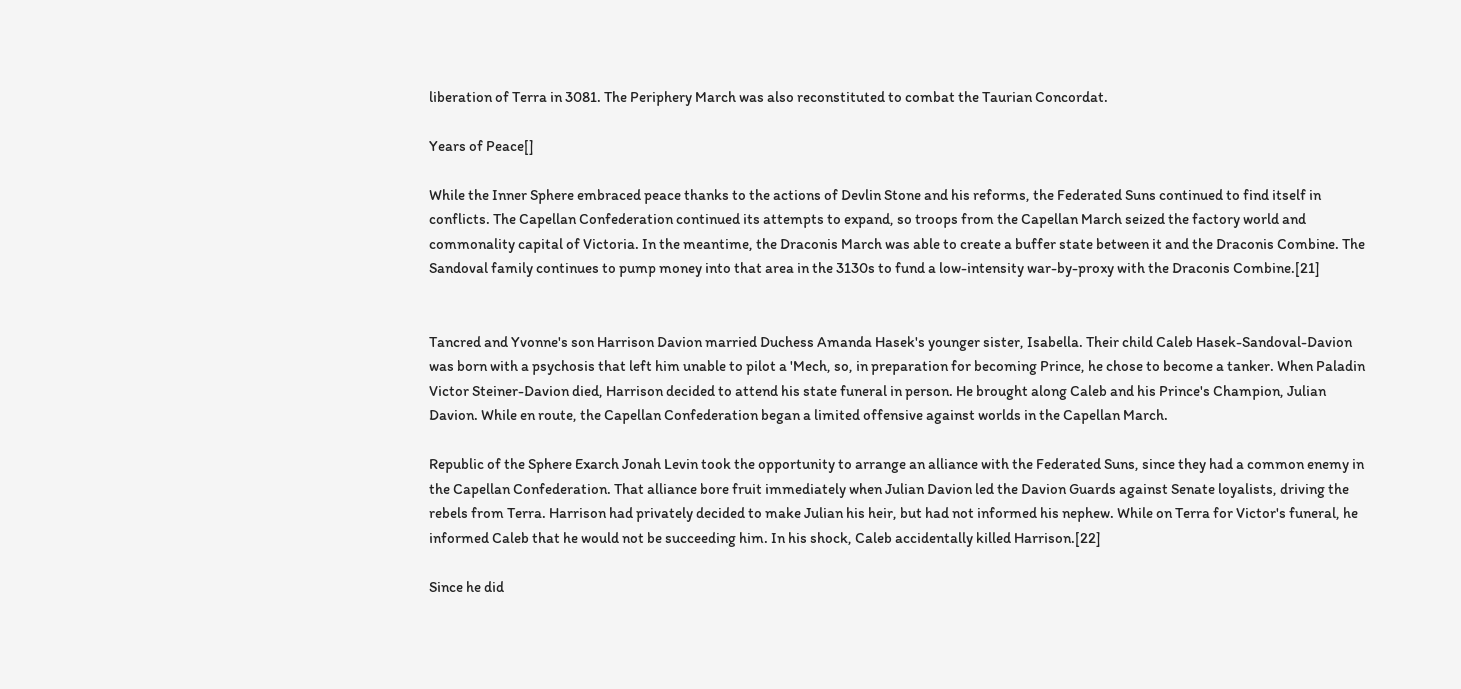liberation of Terra in 3081. The Periphery March was also reconstituted to combat the Taurian Concordat.

Years of Peace[]

While the Inner Sphere embraced peace thanks to the actions of Devlin Stone and his reforms, the Federated Suns continued to find itself in conflicts. The Capellan Confederation continued its attempts to expand, so troops from the Capellan March seized the factory world and commonality capital of Victoria. In the meantime, the Draconis March was able to create a buffer state between it and the Draconis Combine. The Sandoval family continues to pump money into that area in the 3130s to fund a low-intensity war-by-proxy with the Draconis Combine.[21]


Tancred and Yvonne's son Harrison Davion married Duchess Amanda Hasek's younger sister, Isabella. Their child Caleb Hasek-Sandoval-Davion was born with a psychosis that left him unable to pilot a 'Mech, so, in preparation for becoming Prince, he chose to become a tanker. When Paladin Victor Steiner-Davion died, Harrison decided to attend his state funeral in person. He brought along Caleb and his Prince's Champion, Julian Davion. While en route, the Capellan Confederation began a limited offensive against worlds in the Capellan March.

Republic of the Sphere Exarch Jonah Levin took the opportunity to arrange an alliance with the Federated Suns, since they had a common enemy in the Capellan Confederation. That alliance bore fruit immediately when Julian Davion led the Davion Guards against Senate loyalists, driving the rebels from Terra. Harrison had privately decided to make Julian his heir, but had not informed his nephew. While on Terra for Victor's funeral, he informed Caleb that he would not be succeeding him. In his shock, Caleb accidentally killed Harrison.[22]

Since he did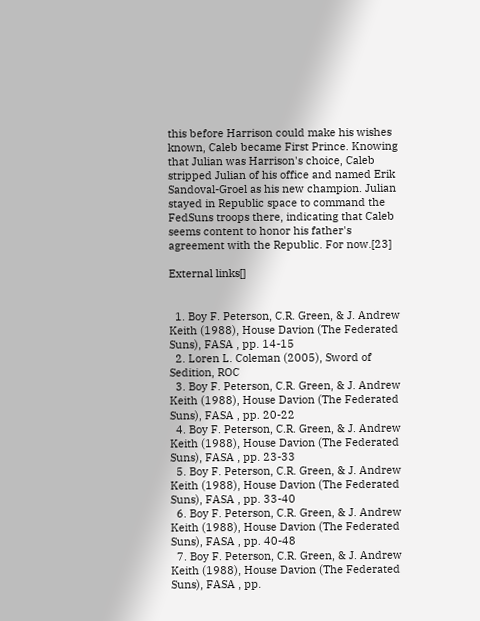this before Harrison could make his wishes known, Caleb became First Prince. Knowing that Julian was Harrison's choice, Caleb stripped Julian of his office and named Erik Sandoval-Groel as his new champion. Julian stayed in Republic space to command the FedSuns troops there, indicating that Caleb seems content to honor his father's agreement with the Republic. For now.[23]

External links[]


  1. Boy F. Peterson, C.R. Green, & J. Andrew Keith (1988), House Davion (The Federated Suns), FASA , pp. 14-15
  2. Loren L. Coleman (2005), Sword of Sedition, ROC
  3. Boy F. Peterson, C.R. Green, & J. Andrew Keith (1988), House Davion (The Federated Suns), FASA , pp. 20-22
  4. Boy F. Peterson, C.R. Green, & J. Andrew Keith (1988), House Davion (The Federated Suns), FASA , pp. 23-33
  5. Boy F. Peterson, C.R. Green, & J. Andrew Keith (1988), House Davion (The Federated Suns), FASA , pp. 33-40
  6. Boy F. Peterson, C.R. Green, & J. Andrew Keith (1988), House Davion (The Federated Suns), FASA , pp. 40-48
  7. Boy F. Peterson, C.R. Green, & J. Andrew Keith (1988), House Davion (The Federated Suns), FASA , pp.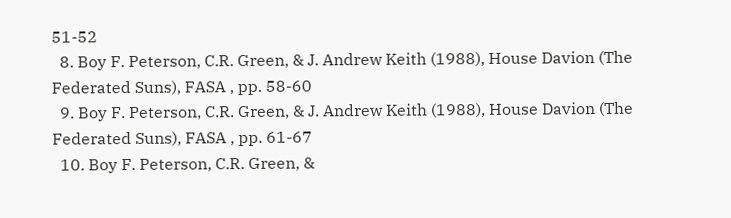51-52
  8. Boy F. Peterson, C.R. Green, & J. Andrew Keith (1988), House Davion (The Federated Suns), FASA , pp. 58-60
  9. Boy F. Peterson, C.R. Green, & J. Andrew Keith (1988), House Davion (The Federated Suns), FASA , pp. 61-67
  10. Boy F. Peterson, C.R. Green, &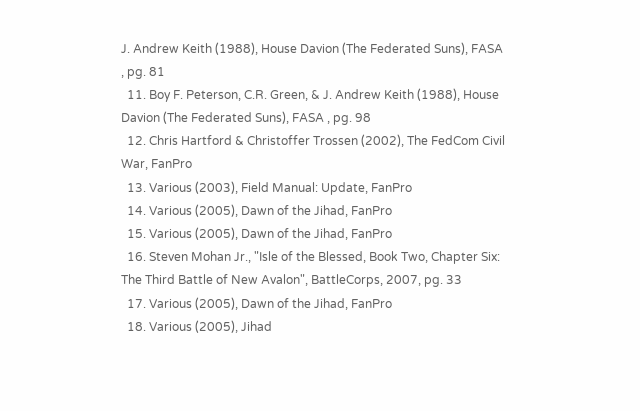J. Andrew Keith (1988), House Davion (The Federated Suns), FASA , pg. 81
  11. Boy F. Peterson, C.R. Green, & J. Andrew Keith (1988), House Davion (The Federated Suns), FASA , pg. 98
  12. Chris Hartford & Christoffer Trossen (2002), The FedCom Civil War, FanPro
  13. Various (2003), Field Manual: Update, FanPro
  14. Various (2005), Dawn of the Jihad, FanPro
  15. Various (2005), Dawn of the Jihad, FanPro
  16. Steven Mohan Jr., "Isle of the Blessed, Book Two, Chapter Six: The Third Battle of New Avalon", BattleCorps, 2007, pg. 33
  17. Various (2005), Dawn of the Jihad, FanPro
  18. Various (2005), Jihad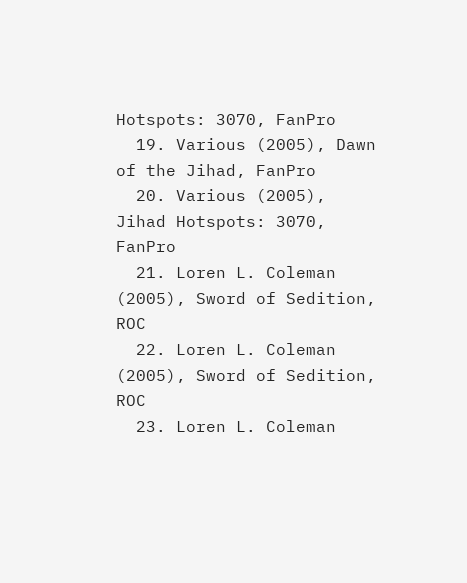Hotspots: 3070, FanPro
  19. Various (2005), Dawn of the Jihad, FanPro
  20. Various (2005), Jihad Hotspots: 3070, FanPro
  21. Loren L. Coleman (2005), Sword of Sedition, ROC
  22. Loren L. Coleman (2005), Sword of Sedition, ROC
  23. Loren L. Coleman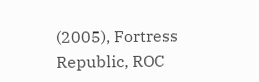(2005), Fortress Republic, ROC